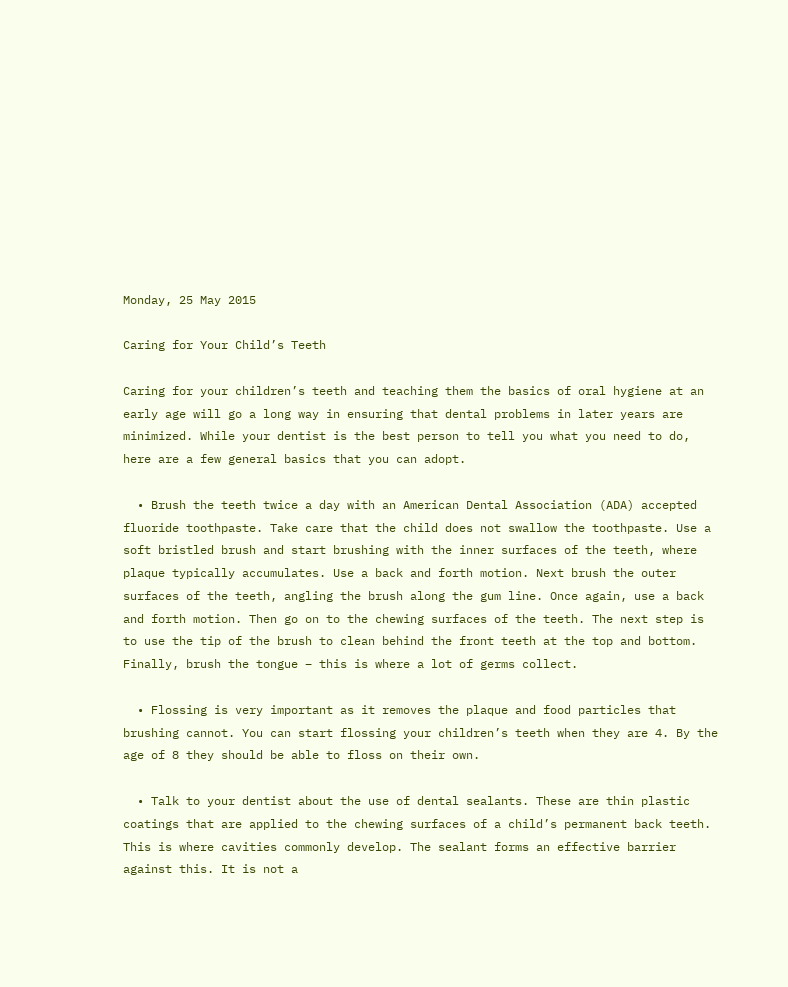Monday, 25 May 2015

Caring for Your Child’s Teeth

Caring for your children’s teeth and teaching them the basics of oral hygiene at an early age will go a long way in ensuring that dental problems in later years are minimized. While your dentist is the best person to tell you what you need to do, here are a few general basics that you can adopt.

  • Brush the teeth twice a day with an American Dental Association (ADA) accepted fluoride toothpaste. Take care that the child does not swallow the toothpaste. Use a soft bristled brush and start brushing with the inner surfaces of the teeth, where plaque typically accumulates. Use a back and forth motion. Next brush the outer surfaces of the teeth, angling the brush along the gum line. Once again, use a back and forth motion. Then go on to the chewing surfaces of the teeth. The next step is to use the tip of the brush to clean behind the front teeth at the top and bottom. Finally, brush the tongue – this is where a lot of germs collect.

  • Flossing is very important as it removes the plaque and food particles that brushing cannot. You can start flossing your children’s teeth when they are 4. By the age of 8 they should be able to floss on their own.

  • Talk to your dentist about the use of dental sealants. These are thin plastic coatings that are applied to the chewing surfaces of a child’s permanent back teeth. This is where cavities commonly develop. The sealant forms an effective barrier against this. It is not a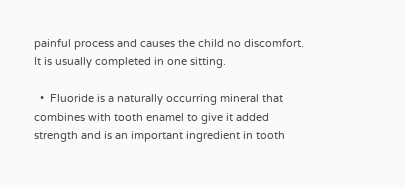painful process and causes the child no discomfort. It is usually completed in one sitting.

  •  Fluoride is a naturally occurring mineral that combines with tooth enamel to give it added strength and is an important ingredient in tooth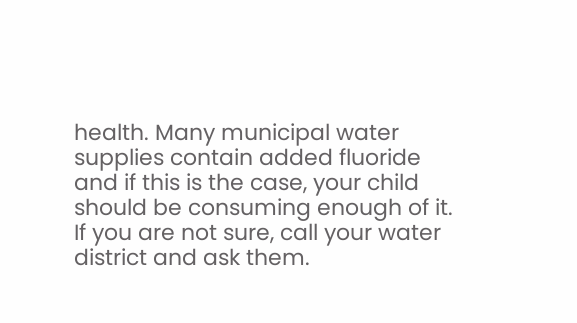health. Many municipal water supplies contain added fluoride and if this is the case, your child should be consuming enough of it. If you are not sure, call your water district and ask them.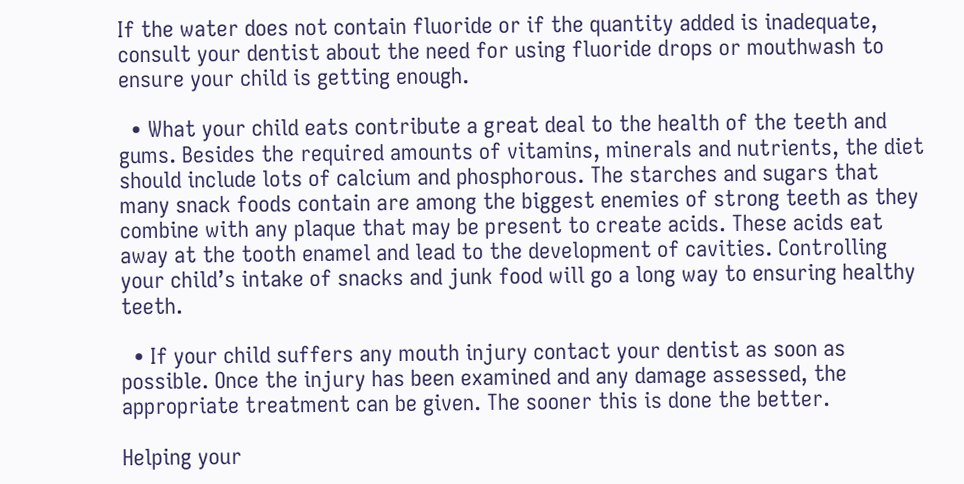If the water does not contain fluoride or if the quantity added is inadequate, consult your dentist about the need for using fluoride drops or mouthwash to ensure your child is getting enough.

  • What your child eats contribute a great deal to the health of the teeth and gums. Besides the required amounts of vitamins, minerals and nutrients, the diet should include lots of calcium and phosphorous. The starches and sugars that many snack foods contain are among the biggest enemies of strong teeth as they combine with any plaque that may be present to create acids. These acids eat away at the tooth enamel and lead to the development of cavities. Controlling your child’s intake of snacks and junk food will go a long way to ensuring healthy teeth.

  • If your child suffers any mouth injury contact your dentist as soon as possible. Once the injury has been examined and any damage assessed, the appropriate treatment can be given. The sooner this is done the better.

Helping your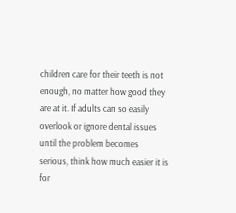children care for their teeth is not enough, no matter how good they are at it. If adults can so easily overlook or ignore dental issues until the problem becomes serious, think how much easier it is for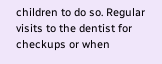children to do so. Regular visits to the dentist for checkups or when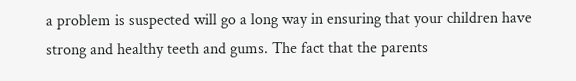a problem is suspected will go a long way in ensuring that your children have strong and healthy teeth and gums. The fact that the parents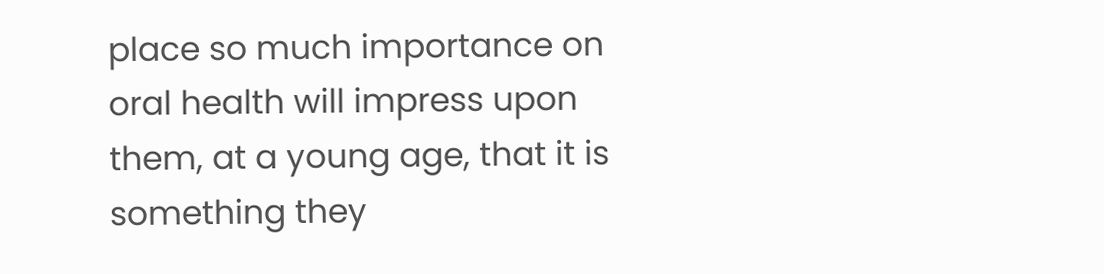place so much importance on oral health will impress upon them, at a young age, that it is something they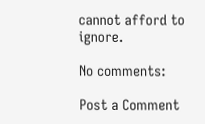cannot afford to ignore.

No comments:

Post a Comment